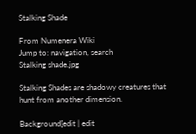Stalking Shade

From Numenera Wiki
Jump to: navigation, search
Stalking shade.jpg

Stalking Shades are shadowy creatures that hunt from another dimension.

Background[edit | edit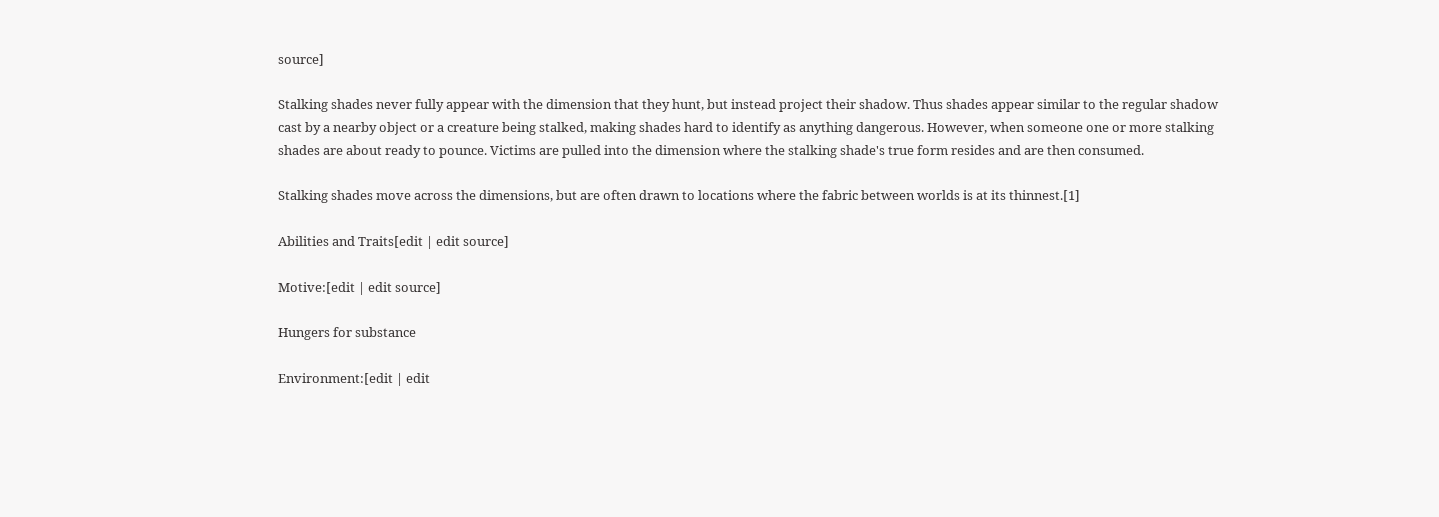source]

Stalking shades never fully appear with the dimension that they hunt, but instead project their shadow. Thus shades appear similar to the regular shadow cast by a nearby object or a creature being stalked, making shades hard to identify as anything dangerous. However, when someone one or more stalking shades are about ready to pounce. Victims are pulled into the dimension where the stalking shade's true form resides and are then consumed.

Stalking shades move across the dimensions, but are often drawn to locations where the fabric between worlds is at its thinnest.[1]

Abilities and Traits[edit | edit source]

Motive:[edit | edit source]

Hungers for substance

Environment:[edit | edit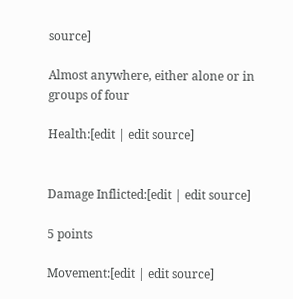source]

Almost anywhere, either alone or in groups of four

Health:[edit | edit source]


Damage Inflicted:[edit | edit source]

5 points

Movement:[edit | edit source]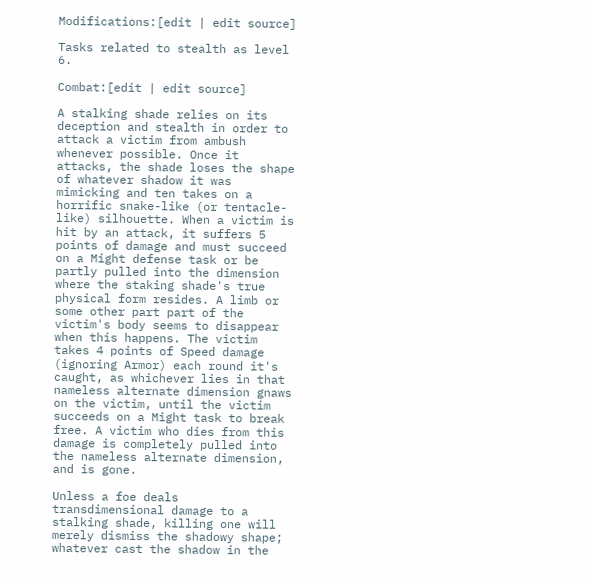Modifications:[edit | edit source]

Tasks related to stealth as level 6.

Combat:[edit | edit source]

A stalking shade relies on its deception and stealth in order to attack a victim from ambush whenever possible. Once it attacks, the shade loses the shape of whatever shadow it was mimicking and ten takes on a horrific snake-like (or tentacle-like) silhouette. When a victim is hit by an attack, it suffers 5 points of damage and must succeed on a Might defense task or be partly pulled into the dimension where the staking shade's true physical form resides. A limb or some other part part of the victim's body seems to disappear when this happens. The victim takes 4 points of Speed damage (ignoring Armor) each round it's caught, as whichever lies in that nameless alternate dimension gnaws on the victim, until the victim succeeds on a Might task to break free. A victim who dies from this damage is completely pulled into the nameless alternate dimension, and is gone.

Unless a foe deals transdimensional damage to a stalking shade, killing one will merely dismiss the shadowy shape; whatever cast the shadow in the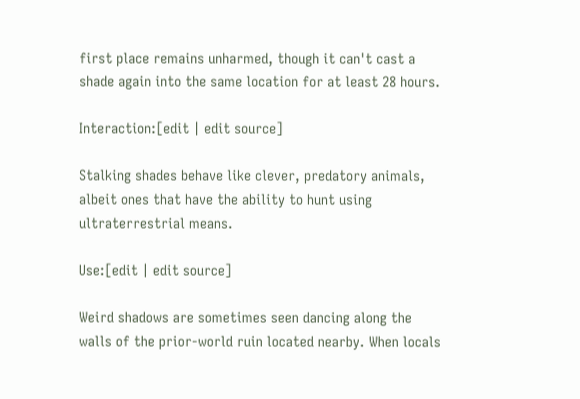first place remains unharmed, though it can't cast a shade again into the same location for at least 28 hours.

Interaction:[edit | edit source]

Stalking shades behave like clever, predatory animals, albeit ones that have the ability to hunt using ultraterrestrial means.

Use:[edit | edit source]

Weird shadows are sometimes seen dancing along the walls of the prior-world ruin located nearby. When locals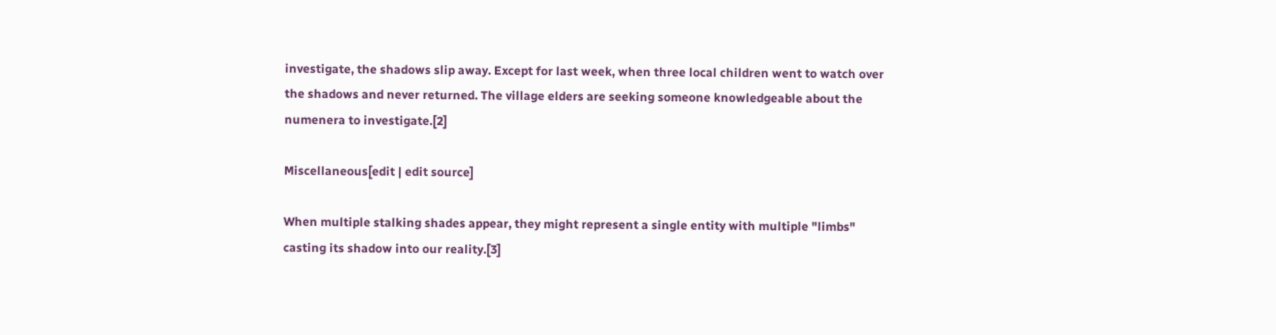investigate, the shadows slip away. Except for last week, when three local children went to watch over the shadows and never returned. The village elders are seeking someone knowledgeable about the numenera to investigate.[2]

Miscellaneous[edit | edit source]

When multiple stalking shades appear, they might represent a single entity with multiple "limbs" casting its shadow into our reality.[3]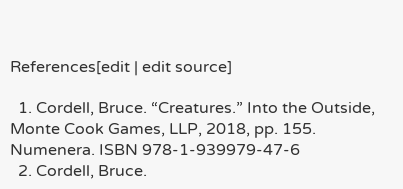References[edit | edit source]

  1. Cordell, Bruce. “Creatures.” Into the Outside, Monte Cook Games, LLP, 2018, pp. 155. Numenera. ISBN 978-1-939979-47-6
  2. Cordell, Bruce.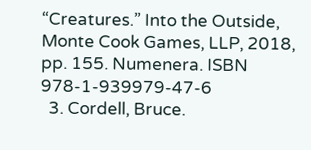“Creatures.” Into the Outside, Monte Cook Games, LLP, 2018, pp. 155. Numenera. ISBN 978-1-939979-47-6
  3. Cordell, Bruce.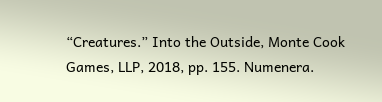“Creatures.” Into the Outside, Monte Cook Games, LLP, 2018, pp. 155. Numenera.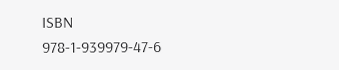ISBN 978-1-939979-47-6